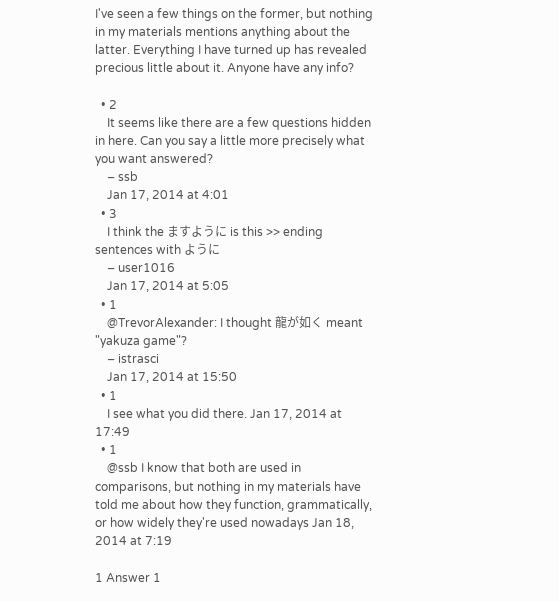I've seen a few things on the former, but nothing in my materials mentions anything about the latter. Everything I have turned up has revealed precious little about it. Anyone have any info?

  • 2
    It seems like there are a few questions hidden in here. Can you say a little more precisely what you want answered?
    – ssb
    Jan 17, 2014 at 4:01
  • 3
    I think the ますように is this >> ending sentences with ように
    – user1016
    Jan 17, 2014 at 5:05
  • 1
    @TrevorAlexander: I thought 龍が如く meant "yakuza game"?
    – istrasci
    Jan 17, 2014 at 15:50
  • 1
    I see what you did there. Jan 17, 2014 at 17:49
  • 1
    @ssb I know that both are used in comparisons, but nothing in my materials have told me about how they function, grammatically, or how widely they're used nowadays Jan 18, 2014 at 7:19

1 Answer 1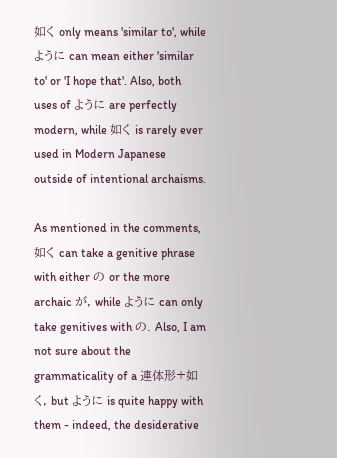如く only means 'similar to', while ように can mean either 'similar to' or 'I hope that'. Also, both uses of ように are perfectly modern, while 如く is rarely ever used in Modern Japanese outside of intentional archaisms.

As mentioned in the comments, 如く can take a genitive phrase with either の or the more archaic が, while ように can only take genitives with の. Also, I am not sure about the grammaticality of a 連体形+如く, but ように is quite happy with them - indeed, the desiderative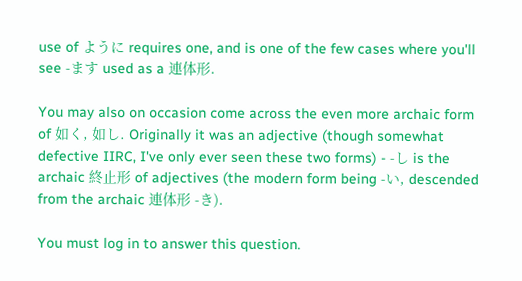use of ように requires one, and is one of the few cases where you'll see -ます used as a 連体形.

You may also on occasion come across the even more archaic form of 如く, 如し. Originally it was an adjective (though somewhat defective IIRC, I've only ever seen these two forms) - -し is the archaic 終止形 of adjectives (the modern form being -い, descended from the archaic 連体形 -き).

You must log in to answer this question.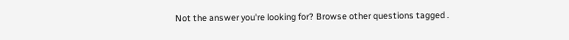Not the answer you're looking for? Browse other questions tagged .